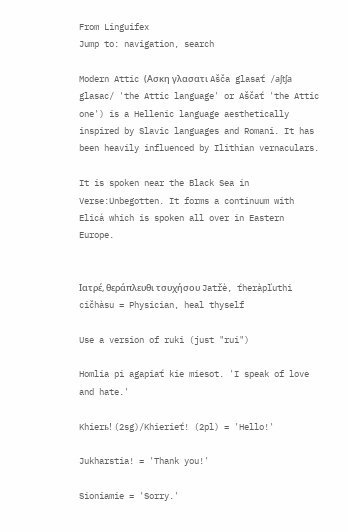From Linguifex
Jump to: navigation, search

Modern Attic (Ασκη γλασατι Ašča glasať /aʃtʃa glasac/ 'the Attic language' or Aščať 'the Attic one') is a Hellenic language aesthetically inspired by Slavic languages and Romani. It has been heavily influenced by Ilithian vernaculars.

It is spoken near the Black Sea in Verse:Unbegotten. It forms a continuum with Elicá which is spoken all over in Eastern Europe.


Ιατρέ, θεράπλευθι τσυχήσου Jatřè, ťheràpľuthi cičhàsu = Physician, heal thyself

Use a version of ruki (just "rui")

Homlia pi agapiať kie miesot. 'I speak of love and hate.'

Khierь! (2sg)/Khierieť! (2pl) = 'Hello!'

Jukharstia! = 'Thank you!'

Sioniamie = 'Sorry.'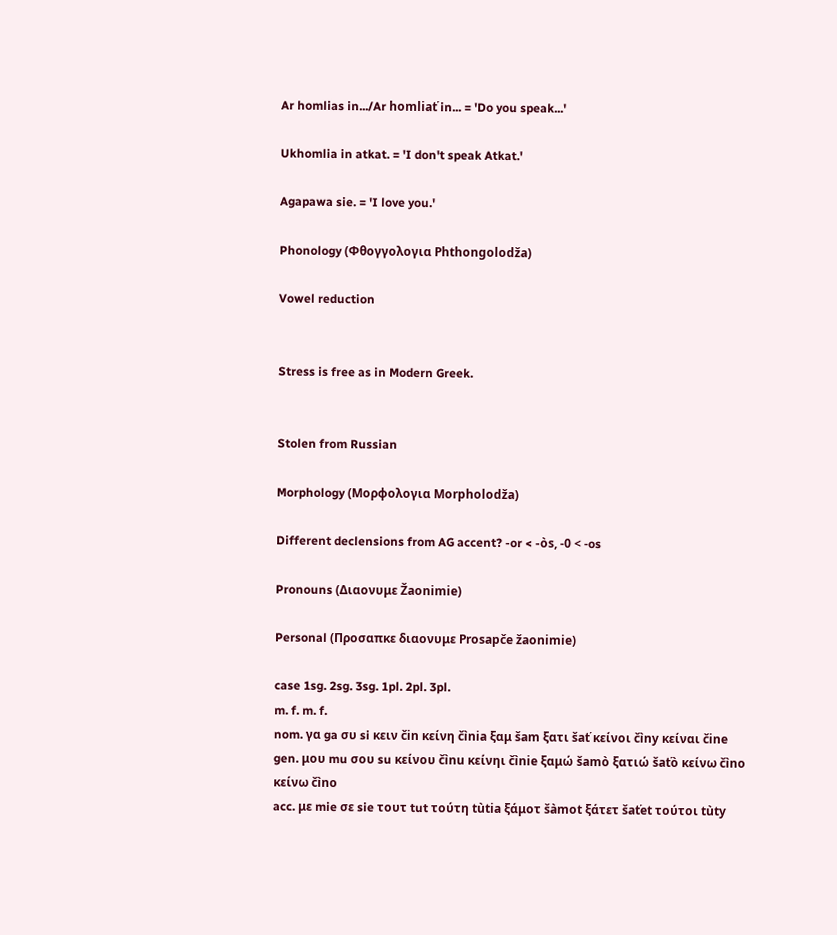Ar homlias in.../Ar homliať in... = 'Do you speak...'

Ukhomlia in atkat. = 'I don't speak Atkat.'

Agapawa sie. = 'I love you.'

Phonology (Φθογγολογια Phthongolodža)

Vowel reduction


Stress is free as in Modern Greek.


Stolen from Russian

Morphology (Μορφολογια Morpholodža)

Different declensions from AG accent? -or < -òs, -0 < -os

Pronouns (Διαονυμε Žaonimie)

Personal (Προσαπκε διαονυμε Prosapče žaonimie)

case 1sg. 2sg. 3sg. 1pl. 2pl. 3pl.
m. f. m. f.
nom. γα ga συ si κειν čin κείνη čìnia ξαμ šam ξατι šať κείνοι čìny κείναι čine
gen. μου mu σου su κείνου čìnu κείνηι čìnie ξαμώ šamò ξατιώ šaťò κείνω čìno κείνω čìno
acc. με mie σε sie τουτ tut τούτη tùtia ξάμοτ šàmot ξάτετ šaťet τούτοι tùty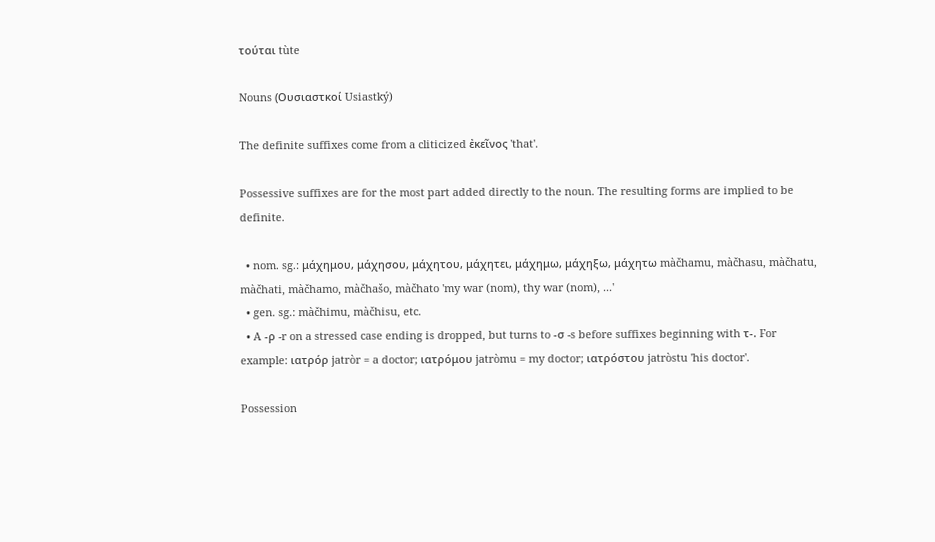τούται tùte

Nouns (Ουσιαστκοί Usiastký)

The definite suffixes come from a cliticized ἐκεῖνος 'that'.

Possessive suffixes are for the most part added directly to the noun. The resulting forms are implied to be definite.

  • nom. sg.: μάχημου, μάχησου, μάχητου, μάχητει, μάχημω, μάχηξω, μάχητω màčhamu, màčhasu, màčhatu, màčhati, màčhamo, màčhašo, màčhato 'my war (nom), thy war (nom), ...'
  • gen. sg.: màčhimu, màčhisu, etc.
  • A -ρ -r on a stressed case ending is dropped, but turns to -σ -s before suffixes beginning with τ-. For example: ιατρόρ jatròr = a doctor; ιατρόμου jatròmu = my doctor; ιατρόστου jatròstu 'his doctor'.

Possession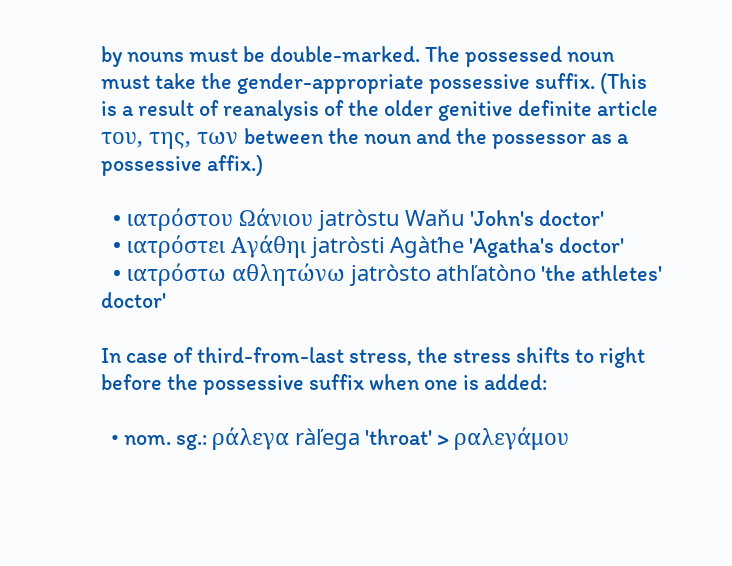by nouns must be double-marked. The possessed noun must take the gender-appropriate possessive suffix. (This is a result of reanalysis of the older genitive definite article του, της, των between the noun and the possessor as a possessive affix.)

  • ιατρόστου Ωάνιου jatròstu Waňu 'John's doctor'
  • ιατρόστει Αγάθηι jatròsti Agàťhe 'Agatha's doctor'
  • ιατρόστω αθλητώνω jatròsto athľatòno 'the athletes' doctor'

In case of third-from-last stress, the stress shifts to right before the possessive suffix when one is added:

  • nom. sg.: ράλεγα ràľega 'throat' > ραλεγάμου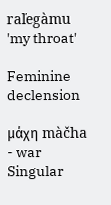raľegàmu 'my throat'

Feminine declension

μάχη màčha - war
Singular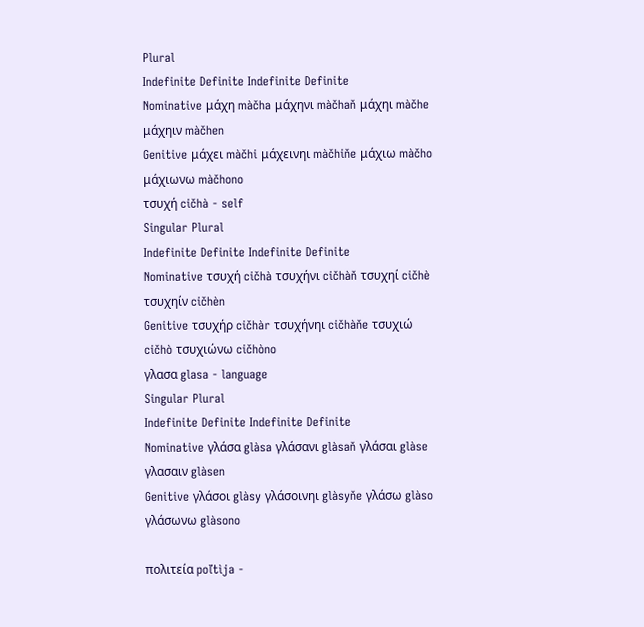Plural
Indefinite Definite Indefinite Definite
Nominative μάχη màčha μάχηνι màčhaň μάχηι màčhe μάχηιν màčhen
Genitive μάχει màčhi μάχεινηι màčhiňe μάχιω màčho μάχιωνω màčhono
τσυχή cičhà - self
Singular Plural
Indefinite Definite Indefinite Definite
Nominative τσυχή cičhà τσυχήνι cičhàň τσυχηί cičhè τσυχηίν cičhèn
Genitive τσυχήρ cičhàr τσυχήνηι cičhàňe τσυχιώ cičhò τσυχιώνω cičhòno
γλασα glasa - language
Singular Plural
Indefinite Definite Indefinite Definite
Nominative γλάσα glàsa γλάσανι glàsaň γλάσαι glàse γλασαιν glàsen
Genitive γλάσοι glàsy γλάσοινηι glàsyňe γλάσω glàso γλάσωνω glàsono

πολιτεία poľtìja -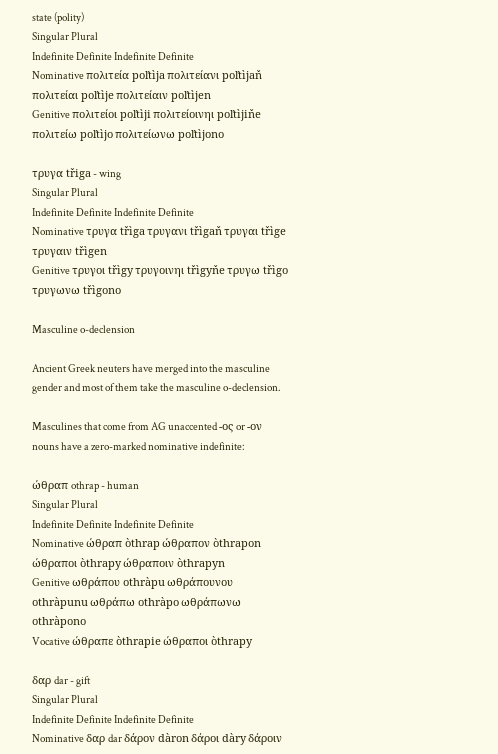state (polity)
Singular Plural
Indefinite Definite Indefinite Definite
Nominative πολιτεία poľtìja πολιτείανι poľtìjaň πολιτείαι poľtìje πολιτείαιν poľtìjen
Genitive πολιτείοι poľtìji πολιτείοινηι poľtìjiňe πολιτείω poľtìjo πολιτείωνω poľtìjono

τρυγα třiga - wing
Singular Plural
Indefinite Definite Indefinite Definite
Nominative τρυγα třìga τρυγανι třìgaň τρυγαι třìge τρυγαιν třìgen
Genitive τρυγοι třìgy τρυγοινηι třìgyňe τρυγω třìgo τρυγωνω třìgono

Masculine o-declension

Ancient Greek neuters have merged into the masculine gender and most of them take the masculine o-declension.

Masculines that come from AG unaccented -ος or -ον nouns have a zero-marked nominative indefinite:

ώθραπ othrap - human
Singular Plural
Indefinite Definite Indefinite Definite
Nominative ώθραπ òthrap ώθραπον òthrapon ώθραποι òthrapy ώθραποιν òthrapyn
Genitive ωθράπου othràpu ωθράπουνου othràpunu ωθράπω othràpo ωθράπωνω othràpono
Vocative ώθραπε òthrapie ώθραποι òthrapy

δαρ dar - gift
Singular Plural
Indefinite Definite Indefinite Definite
Nominative δαρ dar δάρον dàron δάροι dàry δάροιν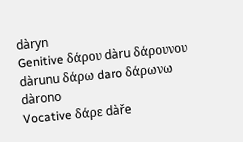dàryn
Genitive δάρου dàru δάρουνου dàrunu δάρω daro δάρωνω dàrono
Vocative δάρε dàře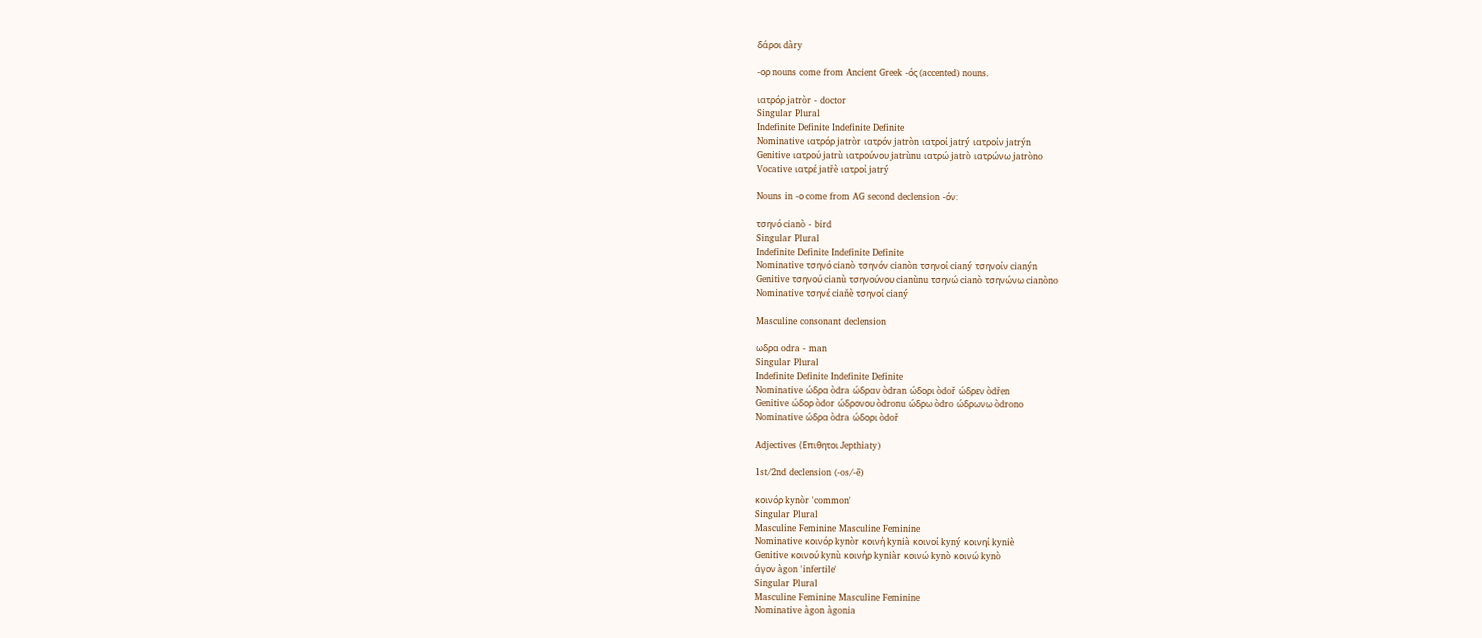δάροι dàry

-ορ nouns come from Ancient Greek -ός (accented) nouns.

ιατρόρ jatròr - doctor
Singular Plural
Indefinite Definite Indefinite Definite
Nominative ιατρόρ jatròr ιατρόν jatròn ιατροί jatrý ιατροίν jatrýn
Genitive ιατρού jatrù ιατρούνου jatrùnu ιατρώ jatrò ιατρώνω jatròno
Vocative ιατρέ jatřè ιατροί jatrý

Nouns in -ο come from AG second declension -όν:

τσηνό cianò - bird
Singular Plural
Indefinite Definite Indefinite Definite
Nominative τσηνό cianò τσηνόν cianòn τσηνοί cianý τσηνοίν cianýn
Genitive τσηνού cianù τσηνούνου cianùnu τσηνώ cianò τσηνώνω cianòno
Nominative τσηνέ ciaňè τσηνοί cianý

Masculine consonant declension

ωδρα odra - man
Singular Plural
Indefinite Definite Indefinite Definite
Nominative ώδρα òdra ώδραν òdran ώδορι òdoř ώδρεν òdřen
Genitive ώδορ òdor ώδρονου òdronu ώδρω òdro ώδρωνω òdrono
Nominative ώδρα òdra ώδορι òdoř

Adjectives (Επιθητοι Jepthiaty)

1st/2nd declension (-os/-ē)

κοινόρ kynòr 'common'
Singular Plural
Masculine Feminine Masculine Feminine
Nominative κοινόρ kynòr κοινή kynià κοινοί kyný κοινηί kyniè
Genitive κοινού kynù κοινήρ kyniàr κοινώ kynò κοινώ kynò
άγον àgon 'infertile'
Singular Plural
Masculine Feminine Masculine Feminine
Nominative àgon àgonia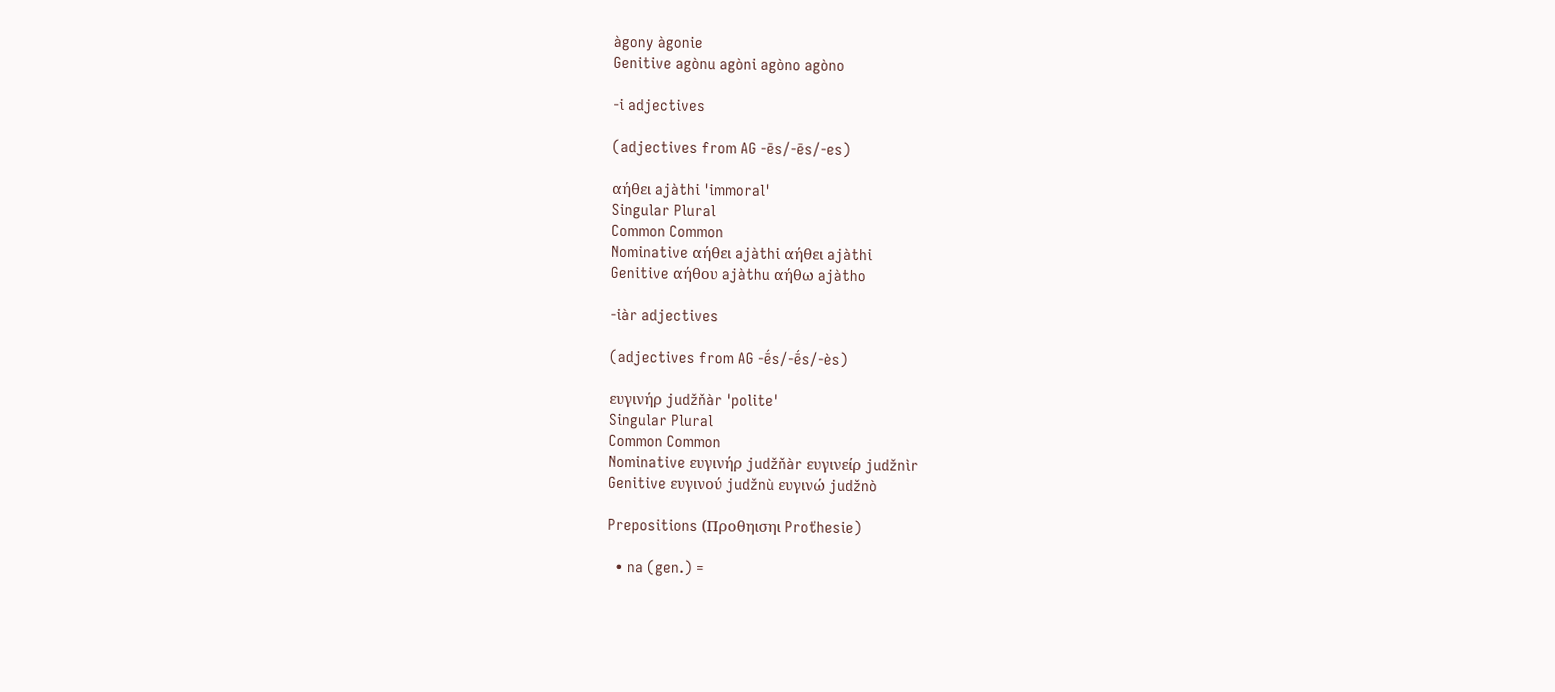àgony àgonie
Genitive agònu agòni agòno agòno

-i adjectives

(adjectives from AG -ēs/-ēs/-es)

αήθει ajàthi 'immoral'
Singular Plural
Common Common
Nominative αήθει ajàthi αήθει ajàthi
Genitive αήθου ajàthu αήθω ajàtho

-iàr adjectives

(adjectives from AG -ḗs/-ḗs/-ès)

ευγινήρ judžňàr 'polite'
Singular Plural
Common Common
Nominative ευγινήρ judžňàr ευγινείρ judžnìr
Genitive ευγινού judžnù ευγινώ judžnò

Prepositions (Προθηισηι Proťhesie)

  • na (gen.) =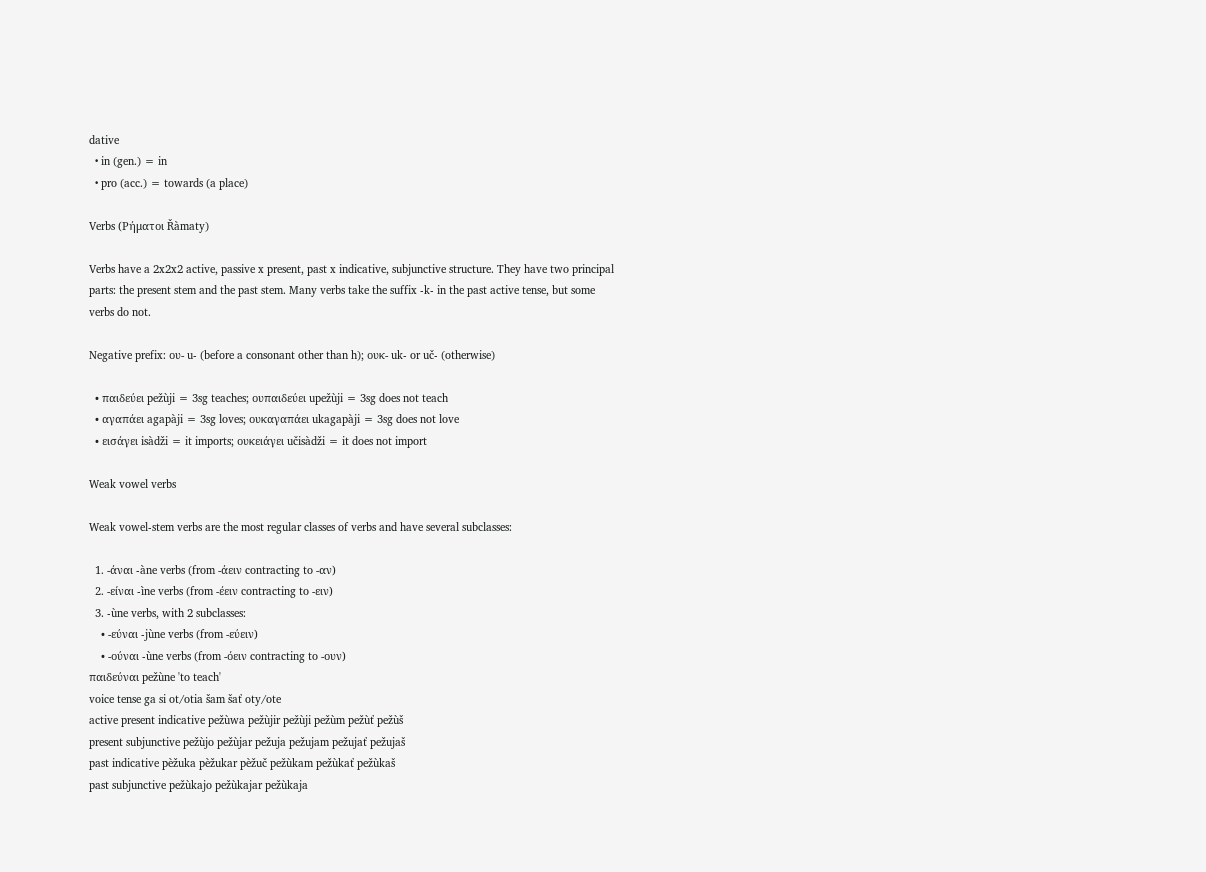dative
  • in (gen.) = in
  • pro (acc.) = towards (a place)

Verbs (Ρήματοι Řàmaty)

Verbs have a 2x2x2 active, passive x present, past x indicative, subjunctive structure. They have two principal parts: the present stem and the past stem. Many verbs take the suffix -k- in the past active tense, but some verbs do not.

Negative prefix: ου- u- (before a consonant other than h); ουκ- uk- or uč- (otherwise)

  • παιδεύει pežùji = 3sg teaches; ουπαιδεύει upežùji = 3sg does not teach
  • αγαπάει agapàji = 3sg loves; ουκαγαπάει ukagapàji = 3sg does not love
  • εισάγει isàdži = it imports; ουκειάγει učisàdži = it does not import

Weak vowel verbs

Weak vowel-stem verbs are the most regular classes of verbs and have several subclasses:

  1. -άναι -àne verbs (from -άειν contracting to -αν)
  2. -είναι -ìne verbs (from -έειν contracting to -ειν)
  3. -ùne verbs, with 2 subclasses:
    • -εύναι -jùne verbs (from -εύειν)
    • -ούναι -ùne verbs (from -όειν contracting to -ουν)
παιδεύναι pežùne 'to teach'
voice tense ga si ot/otia šam šať oty/ote
active present indicative pežùwa pežùjir pežùji pežùm pežùť pežùš
present subjunctive pežùjo pežùjar pežuja pežujam pežujať pežujaš
past indicative pèžuka pèžukar pèžuč pežùkam pežùkať pežùkaš
past subjunctive pežùkajo pežùkajar pežùkaja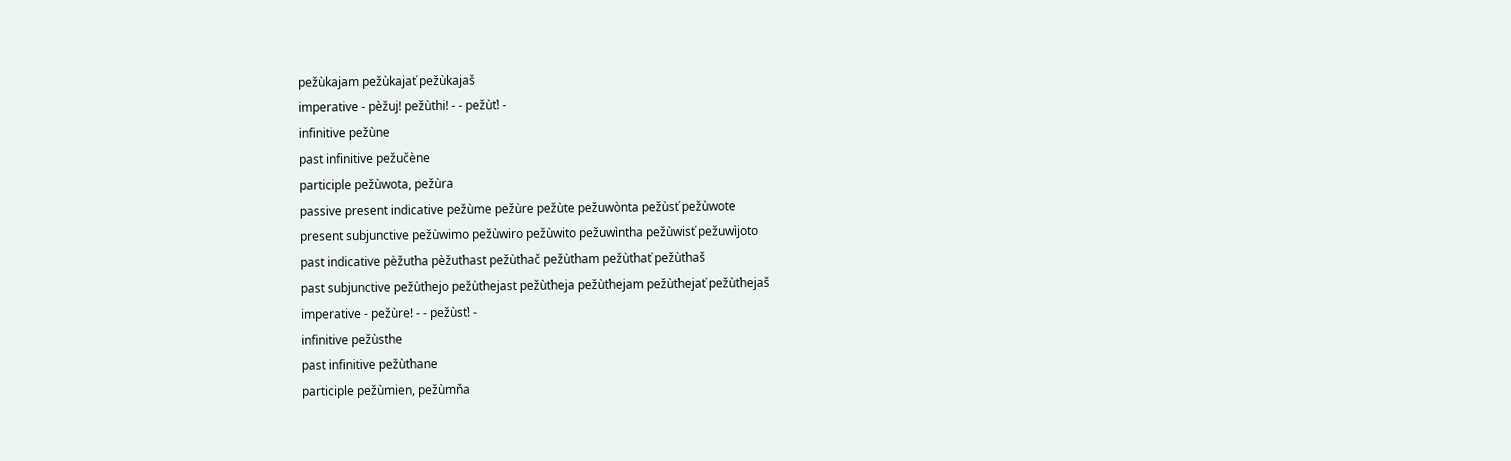pežùkajam pežùkajať pežùkajaš
imperative - pèžuj! pežùthi! - - pežùť! -
infinitive pežùne
past infinitive pežučène
participle pežùwota, pežùra
passive present indicative pežùme pežùre pežùte pežuwònta pežùsť pežùwote
present subjunctive pežùwimo pežùwiro pežùwito pežuwìntha pežùwisť pežuwìjoto
past indicative pèžuťha pèžuťhast pežùťhač pežùťham pežùťhať pežùťhaš
past subjunctive pežùťhejo pežùťhejast pežùťheja pežùťhejam pežùťhejať pežùťhejaš
imperative - pežùre! - - pežùsť! -
infinitive pežùsthe
past infinitive pežùťhane
participle pežùmien, pežùmňa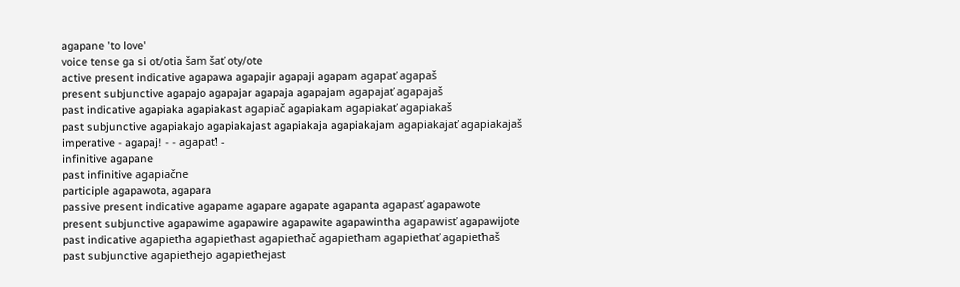agapane 'to love'
voice tense ga si ot/otia šam šať oty/ote
active present indicative agapawa agapajir agapaji agapam agapať agapaš
present subjunctive agapajo agapajar agapaja agapajam agapajať agapajaš
past indicative agapiaka agapiakast agapiač agapiakam agapiakať agapiakaš
past subjunctive agapiakajo agapiakajast agapiakaja agapiakajam agapiakajať agapiakajaš
imperative - agapaj! - - agapať! -
infinitive agapane
past infinitive agapiačne
participle agapawota, agapara
passive present indicative agapame agapare agapate agapanta agapasť agapawote
present subjunctive agapawime agapawire agapawite agapawintha agapawisť agapawijote
past indicative agapieťha agapieťhast agapieťhač agapieťham agapieťhať agapieťhaš
past subjunctive agapieťhejo agapieťhejast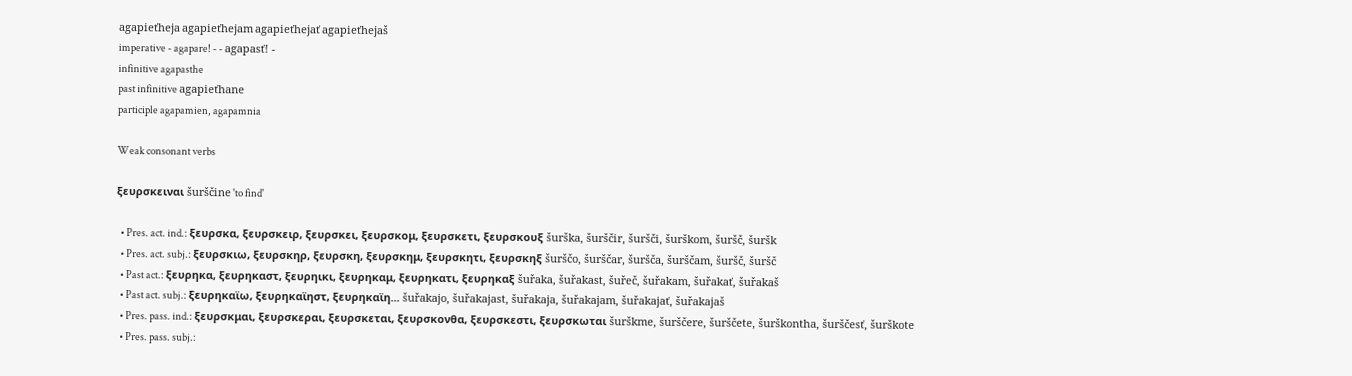agapieťheja agapieťhejam agapieťhejať agapieťhejaš
imperative - agapare! - - agapasť! -
infinitive agapasthe
past infinitive agapieťhane
participle agapamien, agapamnia

Weak consonant verbs

ξευρσκειναι šurščine 'to find'

  • Pres. act. ind.: ξευρσκα, ξευρσκειρ, ξευρσκει, ξευρσκομ, ξευρσκετι, ξευρσκουξ šurška, šurščir, šuršči, šurškom, šuršč, šuršk
  • Pres. act. subj.: ξευρσκιω, ξευρσκηρ, ξευρσκη, ξευρσκημ, ξευρσκητι, ξευρσκηξ šurščo, šurščar, šuršča, šurščam, šuršč, šuršč
  • Past act.: ξευρηκα, ξευρηκαστ, ξευρηικι, ξευρηκαμ, ξευρηκατι, ξευρηκαξ šuřaka, šuřakast, šuřeč, šuřakam, šuřakať, šuřakaš
  • Past act. subj.: ξευρηκαϊω, ξευρηκαϊηστ, ξευρηκαϊη... šuřakajo, šuřakajast, šuřakaja, šuřakajam, šuřakajať, šuřakajaš
  • Pres. pass. ind.: ξευρσκμαι, ξευρσκεραι, ξευρσκεται, ξευρσκονθα, ξευρσκεστι, ξευρσκωται šurškme, šurščere, šurščete, šurškontha, šurščesť, šurškote
  • Pres. pass. subj.: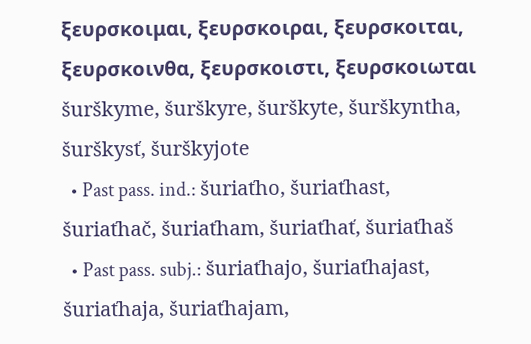ξευρσκοιμαι, ξευρσκοιραι, ξευρσκοιται, ξευρσκοινθα, ξευρσκοιστι, ξευρσκοιωται šurškyme, šurškyre, šurškyte, šurškyntha, šurškysť, šurškyjote
  • Past pass. ind.: šuriaťho, šuriaťhast, šuriaťhač, šuriaťham, šuriaťhať, šuriaťhaš
  • Past pass. subj.: šuriaťhajo, šuriaťhajast, šuriaťhaja, šuriaťhajam,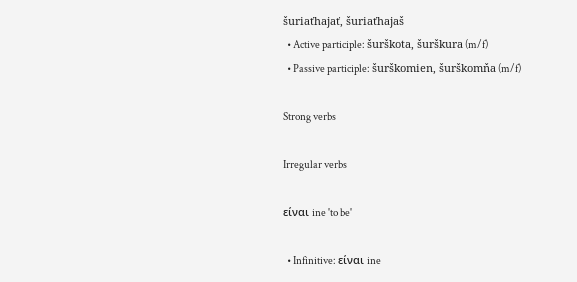šuriaťhajať, šuriaťhajaš
  • Active participle: šurškota, šurškura (m/f)
  • Passive participle: šurškomien, šurškomňa (m/f)

Strong verbs

Irregular verbs

είναι ine 'to be'

  • Infinitive: είναι ine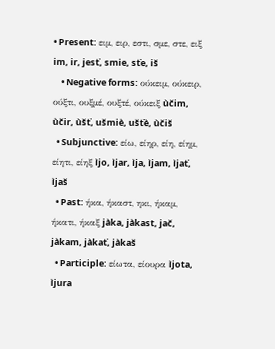• Present: ειμ, ειρ, εστι, σμε, στε, ειξ im, ir, jesť, smie, sťe, iš
    • Negative forms: ούκειμ, ούκειρ, ούξτι, ουξμέ, ουξτέ, ούκειξ ùčim, ùčir, ùšť, ušmiè, ušťè, ùčiš
  • Subjunctive: είω, είηρ, είη, είημ, είητι, είηξ ìjo, ìjar, ìja, ìjam, ìjať, ìjaš
  • Past: ήκα, ήκαστ, ηκι, ήκαμ, ήκατι, ήκαξ jàka, jàkast, jač, jàkam, jàkať, jàkaš
  • Participle: είωτα, είουρα ìjota, ìjura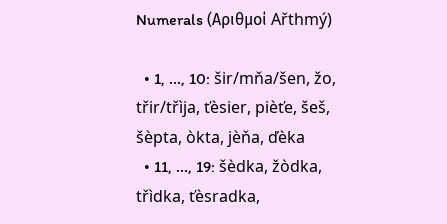Numerals (Αριθμοί Ařthmý)

  • 1, ..., 10: šir/mňa/šen, žo, třir/třìja, ťèsier, pièťe, šeš, šèpta, òkta, jèňa, ďèka
  • 11, ..., 19: šèdka, žòdka, třìdka, ťèsradka,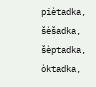piètadka, šèšadka, šèptadka, òktadka,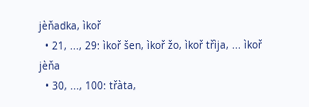jèňadka, ìkoř
  • 21, ..., 29: ìkoř šen, ìkoř žo, ìkoř třìja, ... ìkoř jèňa
  • 30, ..., 100: třàta,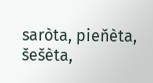saròta, pieňèta, šešèta,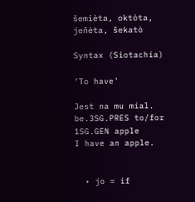šemièta, oktòta, jeňèta, šekatò

Syntax (Siotachia)

'To have'

Jest na mu mial.
be.3SG.PRES to/for 1SG.GEN apple
I have an apple.


  • jo = if